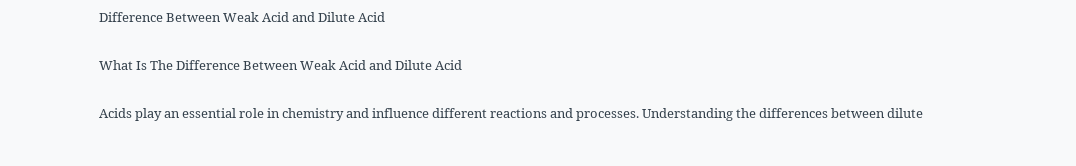Difference Between Weak Acid and Dilute Acid

What Is The Difference Between Weak Acid and Dilute Acid

Acids play an essential role in chemistry and influence different reactions and processes. Understanding the differences between dilute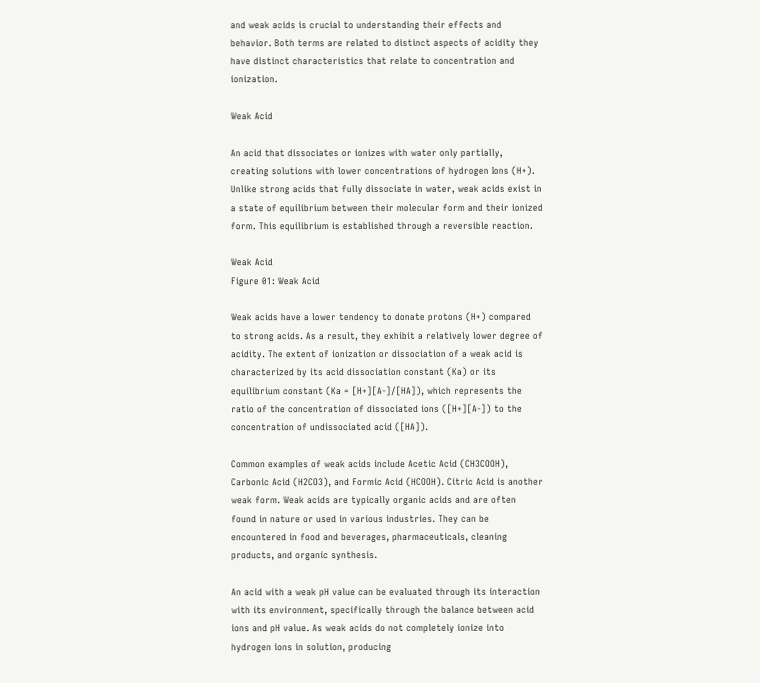and weak acids is crucial to understanding their effects and behavior. Both terms are related to distinct aspects of acidity they have distinct characteristics that relate to concentration and ionization.

Weak Acid

An acid that dissociates or ionizes with water only partially, creating solutions with lower concentrations of hydrogen Ions (H+). Unlike strong acids that fully dissociate in water, weak acids exist in a state of equilibrium between their molecular form and their ionized form. This equilibrium is established through a reversible reaction.

Weak Acid
Figure 01: Weak Acid

Weak acids have a lower tendency to donate protons (H+) compared to strong acids. As a result, they exhibit a relatively lower degree of acidity. The extent of ionization or dissociation of a weak acid is characterized by its acid dissociation constant (Ka) or its equilibrium constant (Ka = [H+][A-]/[HA]), which represents the ratio of the concentration of dissociated ions ([H+][A-]) to the concentration of undissociated acid ([HA]).

Common examples of weak acids include Acetic Acid (CH3COOH), Carbonic Acid (H2CO3), and Formic Acid (HCOOH). Citric Acid is another weak form. Weak acids are typically organic acids and are often found in nature or used in various industries. They can be encountered in food and beverages, pharmaceuticals, cleaning products, and organic synthesis.

An acid with a weak pH value can be evaluated through its interaction with its environment, specifically through the balance between acid ions and pH value. As weak acids do not completely ionize into hydrogen ions in solution, producing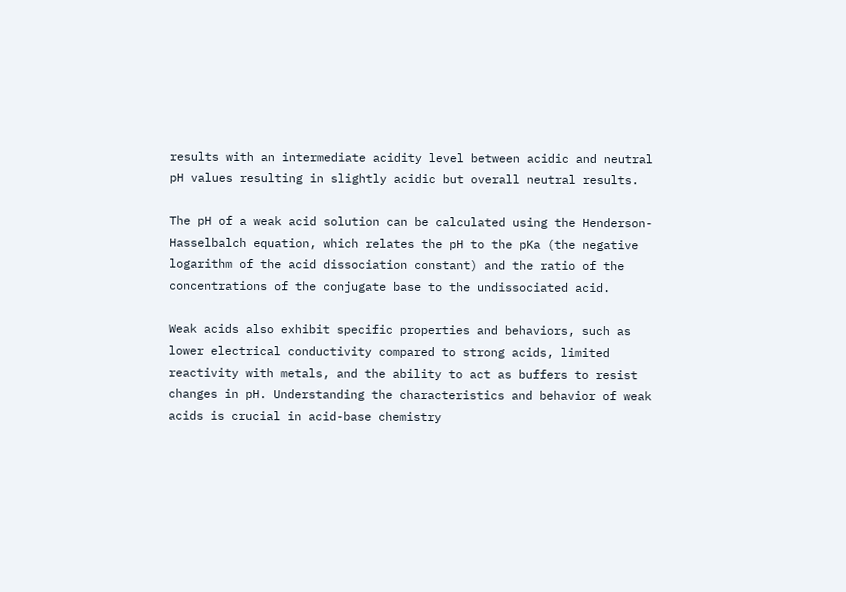results with an intermediate acidity level between acidic and neutral pH values resulting in slightly acidic but overall neutral results.

The pH of a weak acid solution can be calculated using the Henderson-Hasselbalch equation, which relates the pH to the pKa (the negative logarithm of the acid dissociation constant) and the ratio of the concentrations of the conjugate base to the undissociated acid.

Weak acids also exhibit specific properties and behaviors, such as lower electrical conductivity compared to strong acids, limited reactivity with metals, and the ability to act as buffers to resist changes in pH. Understanding the characteristics and behavior of weak acids is crucial in acid-base chemistry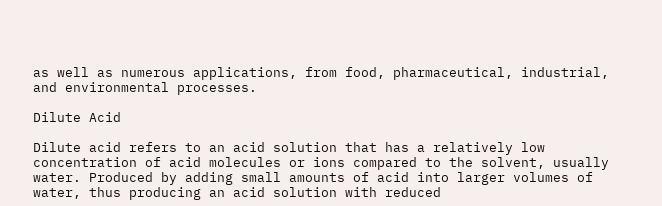as well as numerous applications, from food, pharmaceutical, industrial, and environmental processes.

Dilute Acid

Dilute acid refers to an acid solution that has a relatively low concentration of acid molecules or ions compared to the solvent, usually water. Produced by adding small amounts of acid into larger volumes of water, thus producing an acid solution with reduced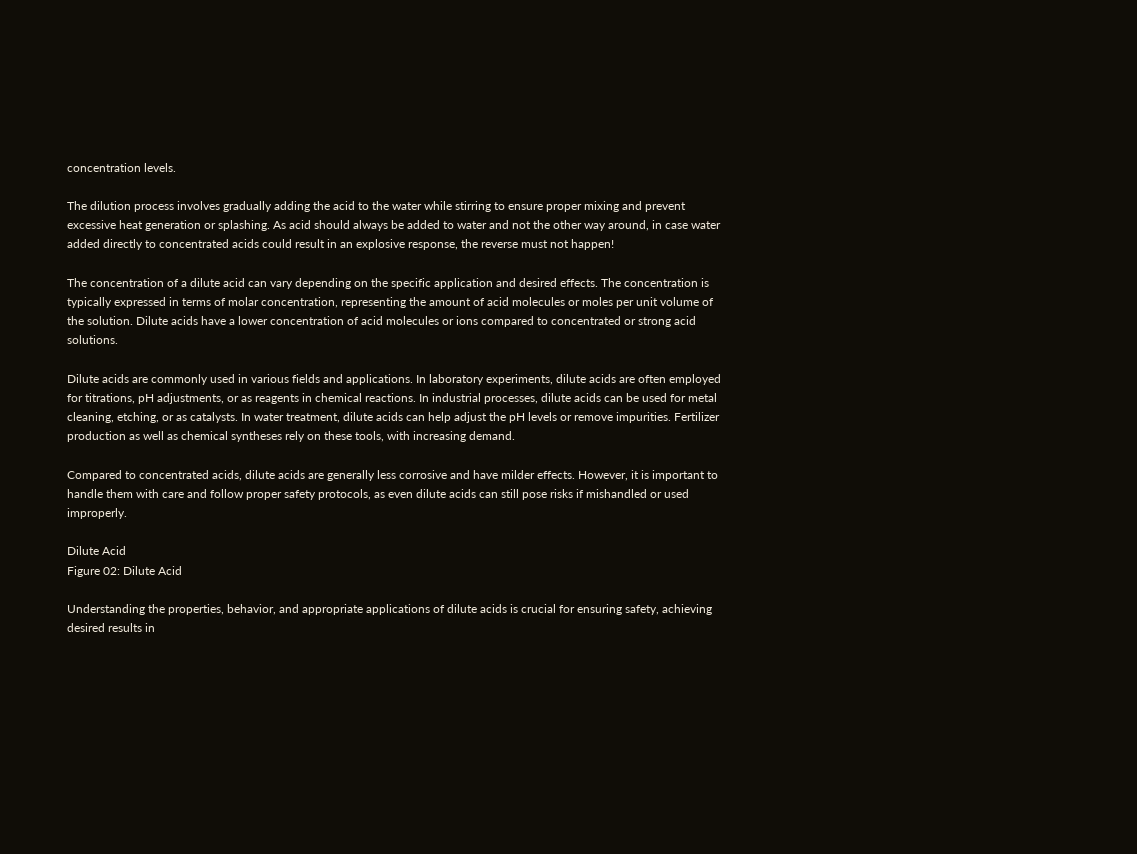concentration levels.

The dilution process involves gradually adding the acid to the water while stirring to ensure proper mixing and prevent excessive heat generation or splashing. As acid should always be added to water and not the other way around, in case water added directly to concentrated acids could result in an explosive response, the reverse must not happen!

The concentration of a dilute acid can vary depending on the specific application and desired effects. The concentration is typically expressed in terms of molar concentration, representing the amount of acid molecules or moles per unit volume of the solution. Dilute acids have a lower concentration of acid molecules or ions compared to concentrated or strong acid solutions.

Dilute acids are commonly used in various fields and applications. In laboratory experiments, dilute acids are often employed for titrations, pH adjustments, or as reagents in chemical reactions. In industrial processes, dilute acids can be used for metal cleaning, etching, or as catalysts. In water treatment, dilute acids can help adjust the pH levels or remove impurities. Fertilizer production as well as chemical syntheses rely on these tools, with increasing demand.

Compared to concentrated acids, dilute acids are generally less corrosive and have milder effects. However, it is important to handle them with care and follow proper safety protocols, as even dilute acids can still pose risks if mishandled or used improperly.

Dilute Acid
Figure 02: Dilute Acid

Understanding the properties, behavior, and appropriate applications of dilute acids is crucial for ensuring safety, achieving desired results in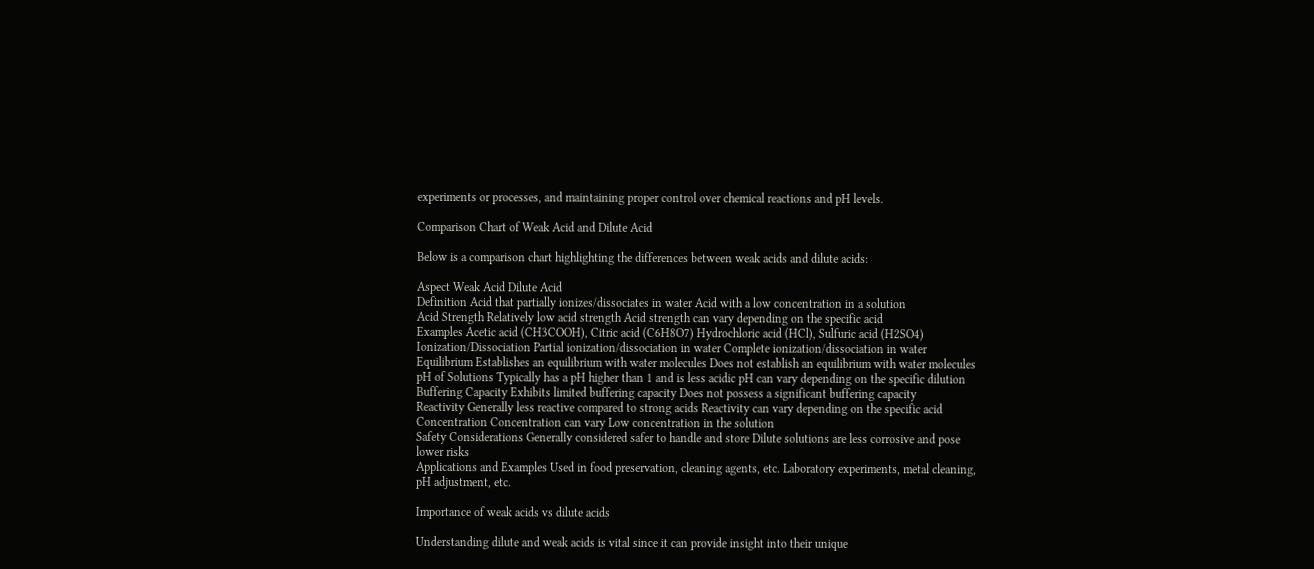experiments or processes, and maintaining proper control over chemical reactions and pH levels.

Comparison Chart of Weak Acid and Dilute Acid

Below is a comparison chart highlighting the differences between weak acids and dilute acids:

Aspect Weak Acid Dilute Acid
Definition Acid that partially ionizes/dissociates in water Acid with a low concentration in a solution
Acid Strength Relatively low acid strength Acid strength can vary depending on the specific acid
Examples Acetic acid (CH3COOH), Citric acid (C6H8O7) Hydrochloric acid (HCl), Sulfuric acid (H2SO4)
Ionization/Dissociation Partial ionization/dissociation in water Complete ionization/dissociation in water
Equilibrium Establishes an equilibrium with water molecules Does not establish an equilibrium with water molecules
pH of Solutions Typically has a pH higher than 1 and is less acidic pH can vary depending on the specific dilution
Buffering Capacity Exhibits limited buffering capacity Does not possess a significant buffering capacity
Reactivity Generally less reactive compared to strong acids Reactivity can vary depending on the specific acid
Concentration Concentration can vary Low concentration in the solution
Safety Considerations Generally considered safer to handle and store Dilute solutions are less corrosive and pose lower risks
Applications and Examples Used in food preservation, cleaning agents, etc. Laboratory experiments, metal cleaning, pH adjustment, etc.

Importance of weak acids vs dilute acids

Understanding dilute and weak acids is vital since it can provide insight into their unique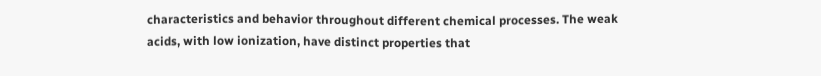characteristics and behavior throughout different chemical processes. The weak acids, with low ionization, have distinct properties that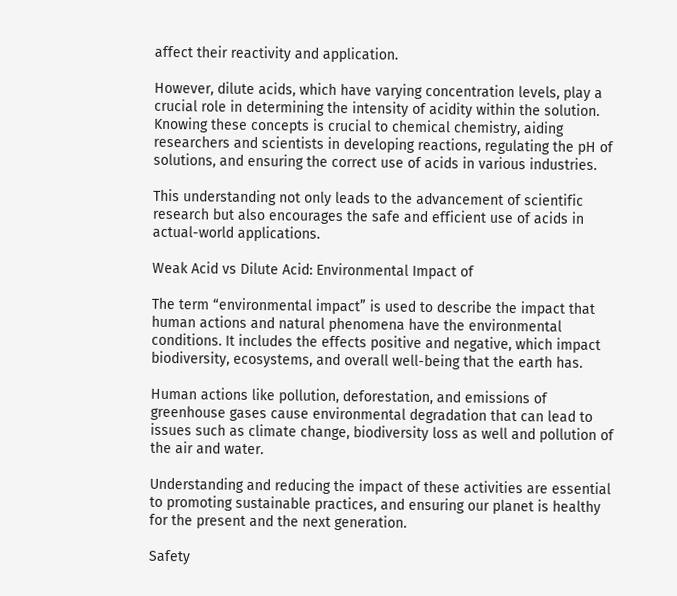affect their reactivity and application.

However, dilute acids, which have varying concentration levels, play a crucial role in determining the intensity of acidity within the solution. Knowing these concepts is crucial to chemical chemistry, aiding researchers and scientists in developing reactions, regulating the pH of solutions, and ensuring the correct use of acids in various industries.

This understanding not only leads to the advancement of scientific research but also encourages the safe and efficient use of acids in actual-world applications.

Weak Acid vs Dilute Acid: Environmental Impact of

The term “environmental impact” is used to describe the impact that human actions and natural phenomena have the environmental conditions. It includes the effects positive and negative, which impact biodiversity, ecosystems, and overall well-being that the earth has.

Human actions like pollution, deforestation, and emissions of greenhouse gases cause environmental degradation that can lead to issues such as climate change, biodiversity loss as well and pollution of the air and water.

Understanding and reducing the impact of these activities are essential to promoting sustainable practices, and ensuring our planet is healthy for the present and the next generation.

Safety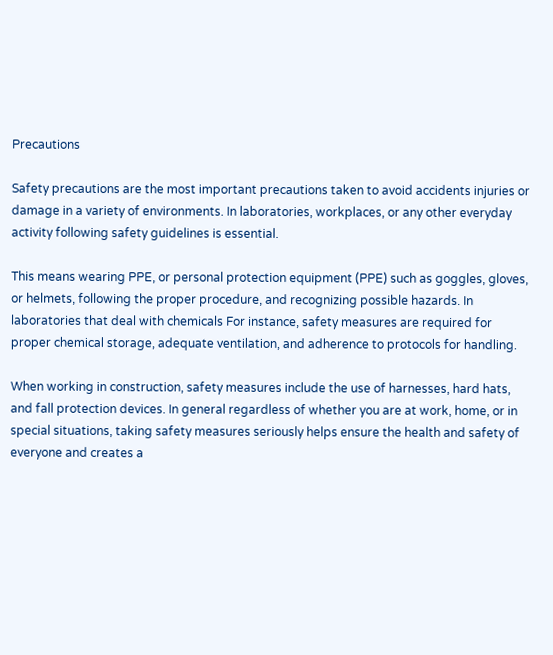Precautions

Safety precautions are the most important precautions taken to avoid accidents injuries or damage in a variety of environments. In laboratories, workplaces, or any other everyday activity following safety guidelines is essential.

This means wearing PPE, or personal protection equipment (PPE) such as goggles, gloves, or helmets, following the proper procedure, and recognizing possible hazards. In laboratories that deal with chemicals For instance, safety measures are required for proper chemical storage, adequate ventilation, and adherence to protocols for handling.

When working in construction, safety measures include the use of harnesses, hard hats, and fall protection devices. In general regardless of whether you are at work, home, or in special situations, taking safety measures seriously helps ensure the health and safety of everyone and creates a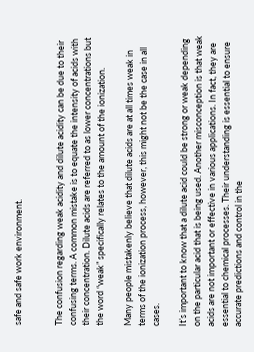safe and safe work environment.


The confusion regarding weak acidity and dilute acidity can be due to their confusing terms. A common mistake is to equate the intensity of acids with their concentration. Dilute acids are referred to as lower concentrations but the word “weak” specifically relates to the amount of the ionization.

Many people mistakenly believe that dilute acids are at all times weak in terms of the ionization process, however, this might not be the case in all cases.

It’s important to know that a dilute acid could be strong or weak depending on the particular acid that is being used. Another misconception is that weak acids are not important or effective in various applications. In fact, they are essential to chemical processes. Their understanding is essential to ensure accurate predictions and control in the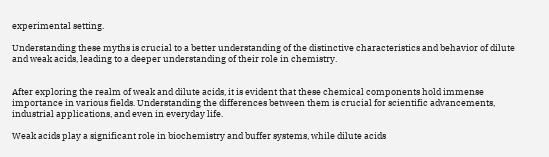experimental setting.

Understanding these myths is crucial to a better understanding of the distinctive characteristics and behavior of dilute and weak acids, leading to a deeper understanding of their role in chemistry.


After exploring the realm of weak and dilute acids, it is evident that these chemical components hold immense importance in various fields. Understanding the differences between them is crucial for scientific advancements, industrial applications, and even in everyday life.

Weak acids play a significant role in biochemistry and buffer systems, while dilute acids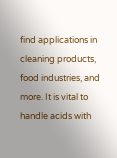find applications in cleaning products, food industries, and more. It is vital to handle acids with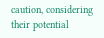caution, considering their potential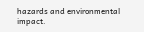hazards and environmental impact.